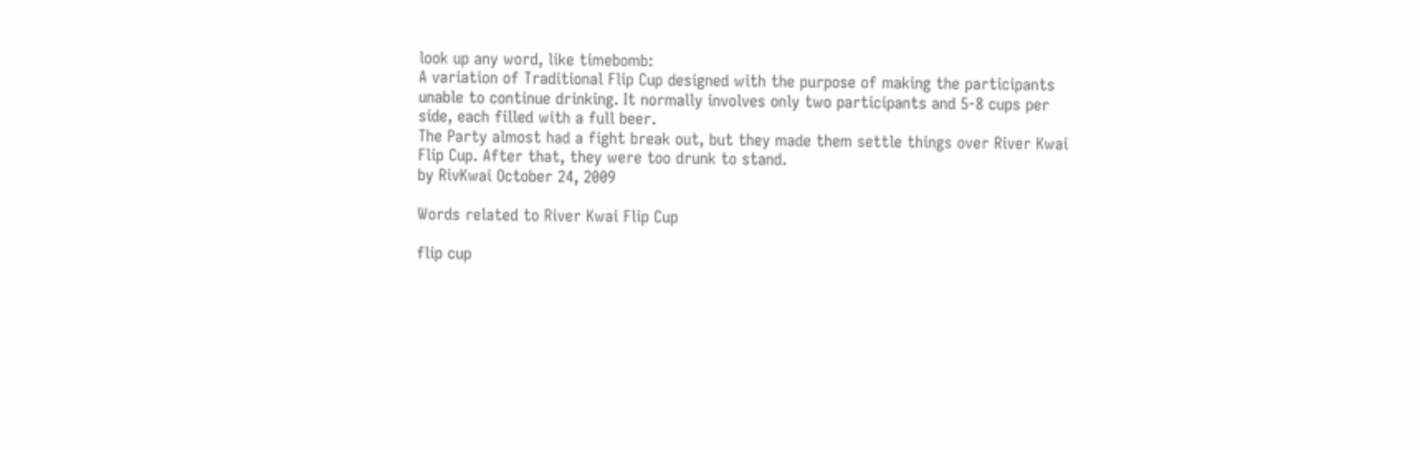look up any word, like timebomb:
A variation of Traditional Flip Cup designed with the purpose of making the participants unable to continue drinking. It normally involves only two participants and 5-8 cups per side, each filled with a full beer.
The Party almost had a fight break out, but they made them settle things over River Kwai Flip Cup. After that, they were too drunk to stand.
by RivKwai October 24, 2009

Words related to River Kwai Flip Cup

flip cup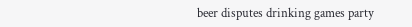beer disputes drinking games party